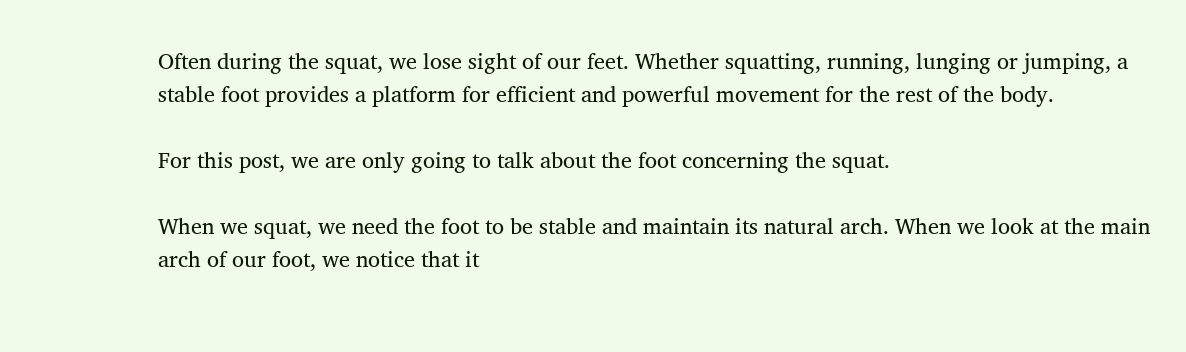Often during the squat, we lose sight of our feet. Whether squatting, running, lunging or jumping, a stable foot provides a platform for efficient and powerful movement for the rest of the body.

For this post, we are only going to talk about the foot concerning the squat.

When we squat, we need the foot to be stable and maintain its natural arch. When we look at the main arch of our foot, we notice that it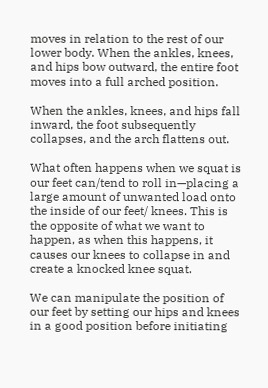moves in relation to the rest of our lower body. When the ankles, knees, and hips bow outward, the entire foot moves into a full arched position.

When the ankles, knees, and hips fall inward, the foot subsequently collapses, and the arch flattens out.

What often happens when we squat is our feet can/tend to roll in—placing a large amount of unwanted load onto the inside of our feet/ knees. This is the opposite of what we want to happen, as when this happens, it causes our knees to collapse in and create a knocked knee squat.

We can manipulate the position of our feet by setting our hips and knees in a good position before initiating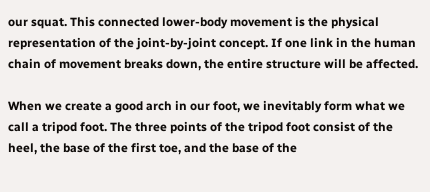our squat. This connected lower-body movement is the physical representation of the joint-by-joint concept. If one link in the human chain of movement breaks down, the entire structure will be affected.

When we create a good arch in our foot, we inevitably form what we call a tripod foot. The three points of the tripod foot consist of the heel, the base of the first toe, and the base of the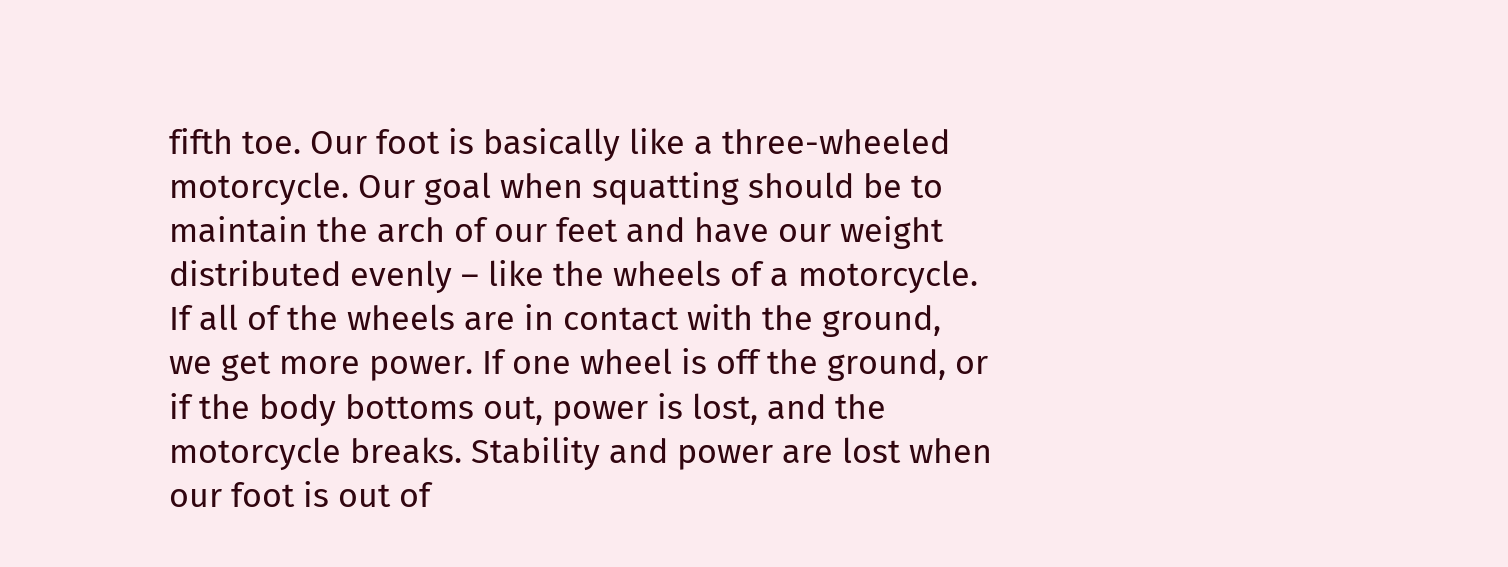fifth toe. Our foot is basically like a three-wheeled motorcycle. Our goal when squatting should be to maintain the arch of our feet and have our weight distributed evenly – like the wheels of a motorcycle. If all of the wheels are in contact with the ground, we get more power. If one wheel is off the ground, or if the body bottoms out, power is lost, and the motorcycle breaks. Stability and power are lost when our foot is out of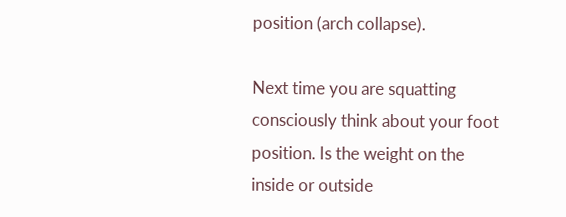position (arch collapse).

Next time you are squatting consciously think about your foot position. Is the weight on the inside or outside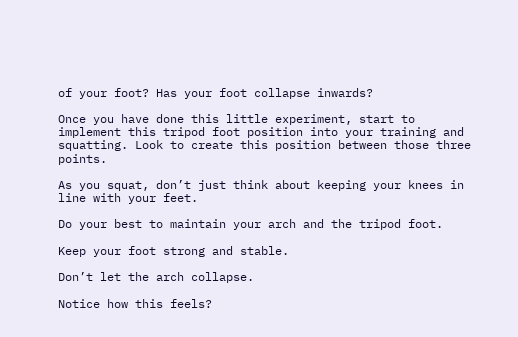of your foot? Has your foot collapse inwards?

Once you have done this little experiment, start to implement this tripod foot position into your training and squatting. Look to create this position between those three points.

As you squat, don’t just think about keeping your knees in line with your feet.

Do your best to maintain your arch and the tripod foot.

Keep your foot strong and stable.

Don’t let the arch collapse.

Notice how this feels?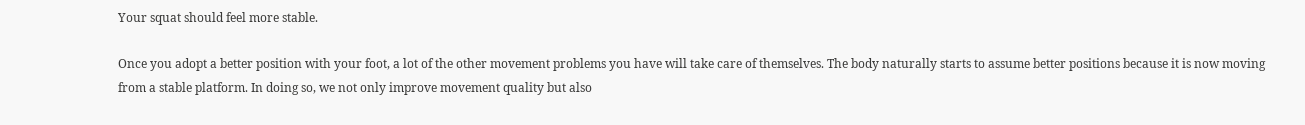Your squat should feel more stable.

Once you adopt a better position with your foot, a lot of the other movement problems you have will take care of themselves. The body naturally starts to assume better positions because it is now moving from a stable platform. In doing so, we not only improve movement quality but also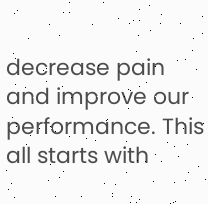decrease pain and improve our performance. This all starts with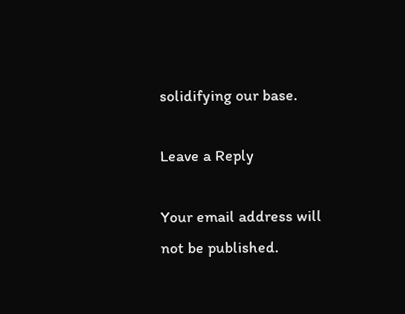solidifying our base.

Leave a Reply

Your email address will not be published.